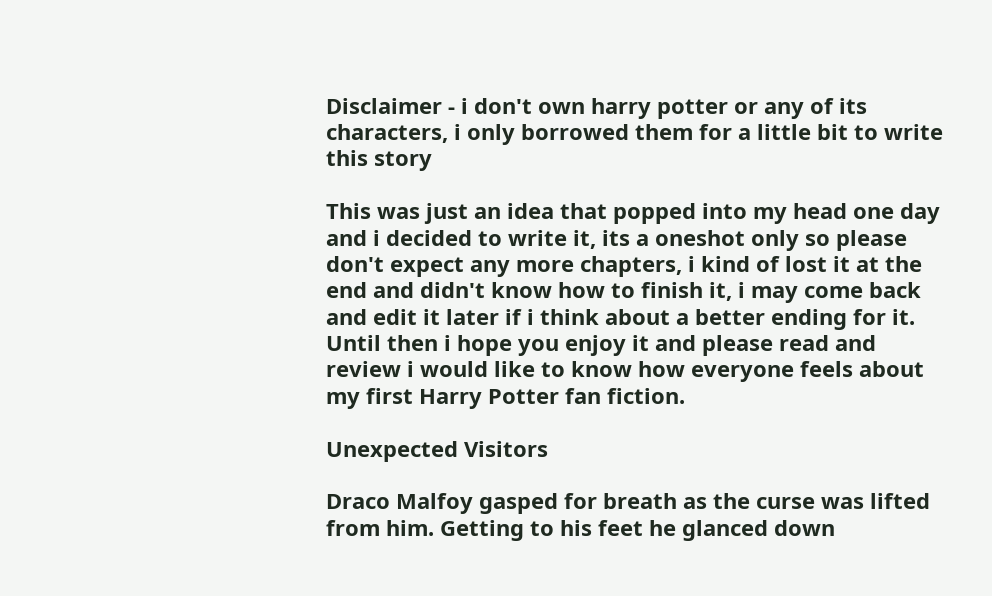Disclaimer - i don't own harry potter or any of its characters, i only borrowed them for a little bit to write this story

This was just an idea that popped into my head one day and i decided to write it, its a oneshot only so please don't expect any more chapters, i kind of lost it at the end and didn't know how to finish it, i may come back and edit it later if i think about a better ending for it. Until then i hope you enjoy it and please read and review i would like to know how everyone feels about my first Harry Potter fan fiction.

Unexpected Visitors

Draco Malfoy gasped for breath as the curse was lifted from him. Getting to his feet he glanced down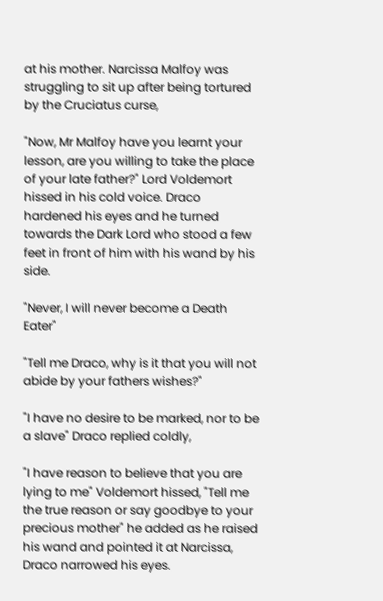at his mother. Narcissa Malfoy was struggling to sit up after being tortured by the Cruciatus curse,

"Now, Mr Malfoy have you learnt your lesson, are you willing to take the place of your late father?" Lord Voldemort hissed in his cold voice. Draco hardened his eyes and he turned towards the Dark Lord who stood a few feet in front of him with his wand by his side.

"Never, I will never become a Death Eater"

"Tell me Draco, why is it that you will not abide by your fathers wishes?"

"I have no desire to be marked, nor to be a slave" Draco replied coldly,

"I have reason to believe that you are lying to me" Voldemort hissed, "Tell me the true reason or say goodbye to your precious mother" he added as he raised his wand and pointed it at Narcissa, Draco narrowed his eyes.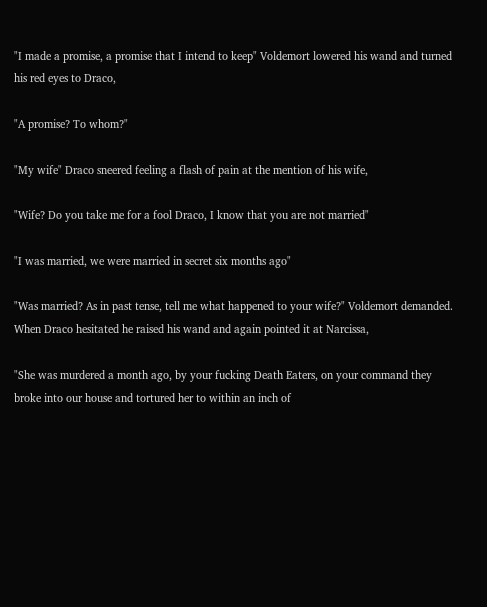"I made a promise, a promise that I intend to keep" Voldemort lowered his wand and turned his red eyes to Draco,

"A promise? To whom?"

"My wife" Draco sneered feeling a flash of pain at the mention of his wife,

"Wife? Do you take me for a fool Draco, I know that you are not married"

"I was married, we were married in secret six months ago"

"Was married? As in past tense, tell me what happened to your wife?" Voldemort demanded. When Draco hesitated he raised his wand and again pointed it at Narcissa,

"She was murdered a month ago, by your fucking Death Eaters, on your command they broke into our house and tortured her to within an inch of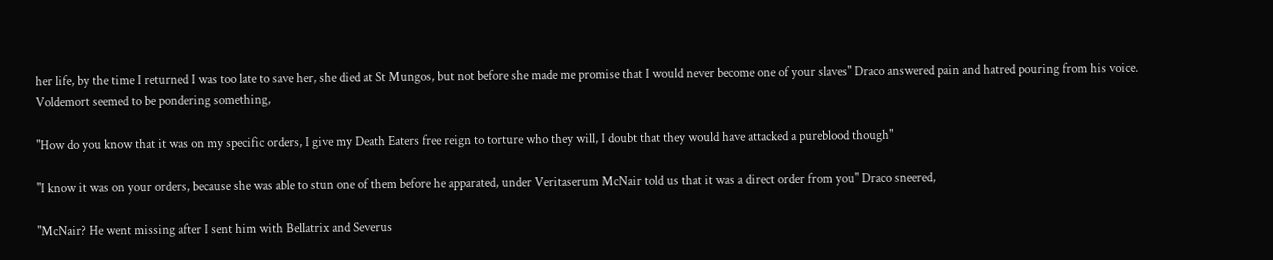her life, by the time I returned I was too late to save her, she died at St Mungos, but not before she made me promise that I would never become one of your slaves" Draco answered pain and hatred pouring from his voice. Voldemort seemed to be pondering something,

"How do you know that it was on my specific orders, I give my Death Eaters free reign to torture who they will, I doubt that they would have attacked a pureblood though"

"I know it was on your orders, because she was able to stun one of them before he apparated, under Veritaserum McNair told us that it was a direct order from you" Draco sneered,

"McNair? He went missing after I sent him with Bellatrix and Severus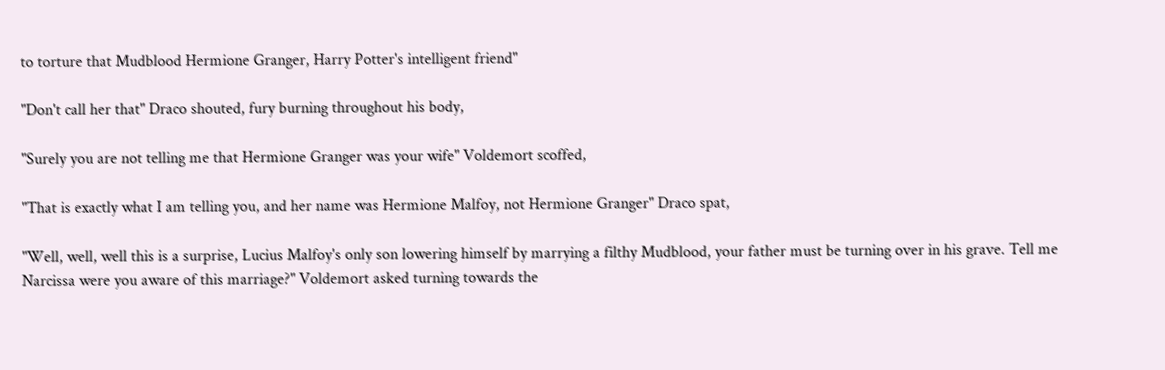to torture that Mudblood Hermione Granger, Harry Potter's intelligent friend"

"Don't call her that" Draco shouted, fury burning throughout his body,

"Surely you are not telling me that Hermione Granger was your wife" Voldemort scoffed,

"That is exactly what I am telling you, and her name was Hermione Malfoy, not Hermione Granger" Draco spat,

"Well, well, well this is a surprise, Lucius Malfoy's only son lowering himself by marrying a filthy Mudblood, your father must be turning over in his grave. Tell me Narcissa were you aware of this marriage?" Voldemort asked turning towards the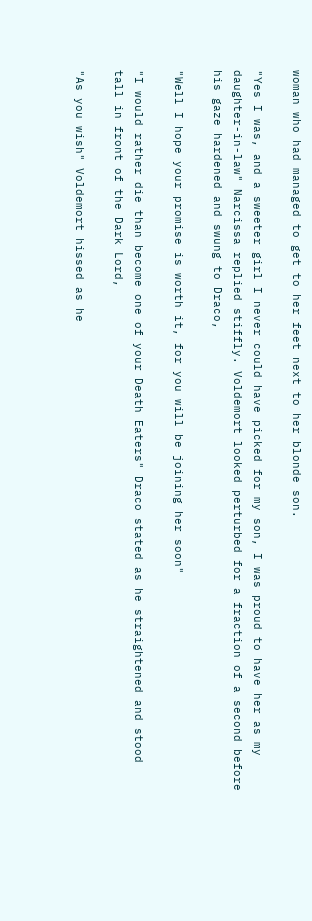woman who had managed to get to her feet next to her blonde son.

"Yes I was, and a sweeter girl I never could have picked for my son, I was proud to have her as my daughter-in-law" Narcissa replied stiffly. Voldemort looked perturbed for a fraction of a second before his gaze hardened and swung to Draco,

"Well I hope your promise is worth it, for you will be joining her soon"

"I would rather die than become one of your Death Eaters" Draco stated as he straightened and stood tall in front of the Dark Lord,

"As you wish" Voldemort hissed as he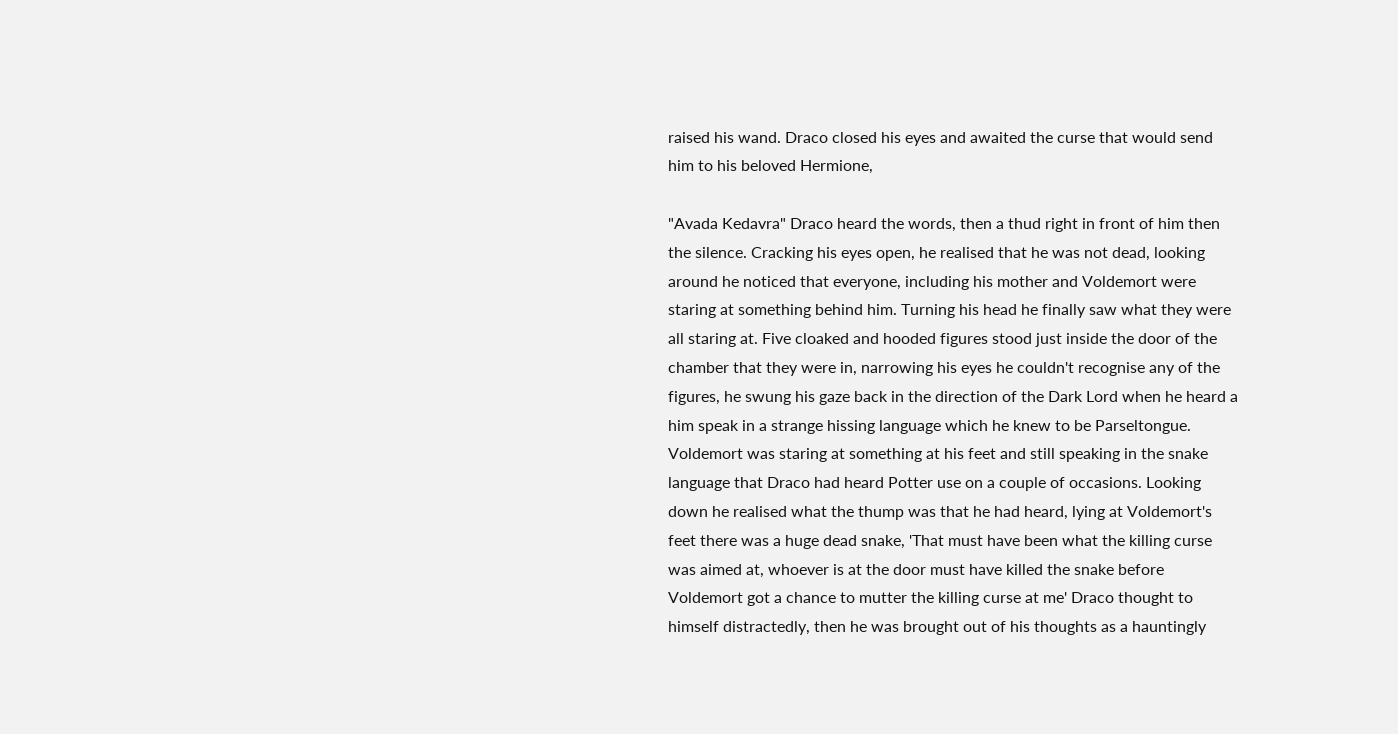raised his wand. Draco closed his eyes and awaited the curse that would send him to his beloved Hermione,

"Avada Kedavra" Draco heard the words, then a thud right in front of him then the silence. Cracking his eyes open, he realised that he was not dead, looking around he noticed that everyone, including his mother and Voldemort were staring at something behind him. Turning his head he finally saw what they were all staring at. Five cloaked and hooded figures stood just inside the door of the chamber that they were in, narrowing his eyes he couldn't recognise any of the figures, he swung his gaze back in the direction of the Dark Lord when he heard a him speak in a strange hissing language which he knew to be Parseltongue. Voldemort was staring at something at his feet and still speaking in the snake language that Draco had heard Potter use on a couple of occasions. Looking down he realised what the thump was that he had heard, lying at Voldemort's feet there was a huge dead snake, 'That must have been what the killing curse was aimed at, whoever is at the door must have killed the snake before Voldemort got a chance to mutter the killing curse at me' Draco thought to himself distractedly, then he was brought out of his thoughts as a hauntingly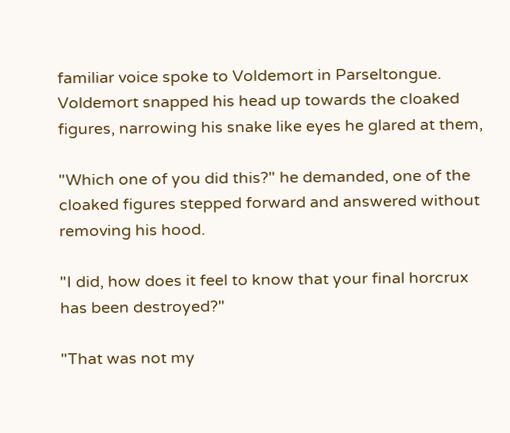familiar voice spoke to Voldemort in Parseltongue. Voldemort snapped his head up towards the cloaked figures, narrowing his snake like eyes he glared at them,

"Which one of you did this?" he demanded, one of the cloaked figures stepped forward and answered without removing his hood.

"I did, how does it feel to know that your final horcrux has been destroyed?"

"That was not my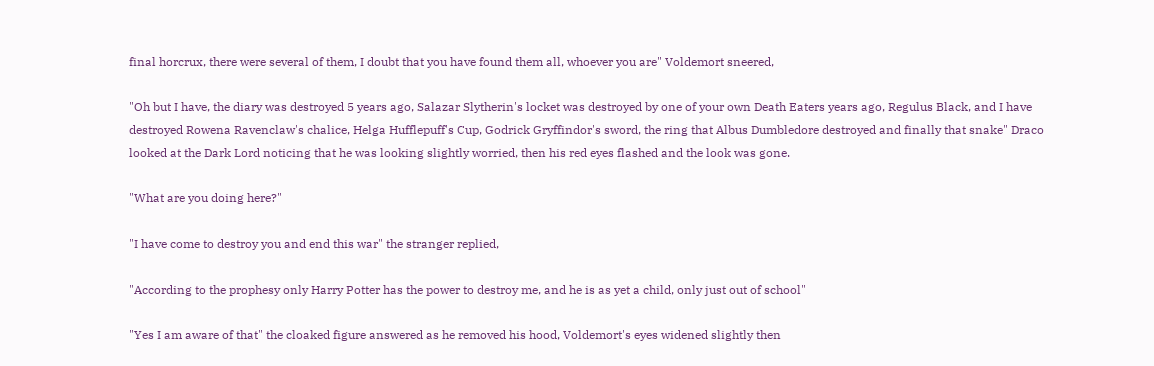final horcrux, there were several of them, I doubt that you have found them all, whoever you are" Voldemort sneered,

"Oh but I have, the diary was destroyed 5 years ago, Salazar Slytherin's locket was destroyed by one of your own Death Eaters years ago, Regulus Black, and I have destroyed Rowena Ravenclaw's chalice, Helga Hufflepuff's Cup, Godrick Gryffindor's sword, the ring that Albus Dumbledore destroyed and finally that snake" Draco looked at the Dark Lord noticing that he was looking slightly worried, then his red eyes flashed and the look was gone.

"What are you doing here?"

"I have come to destroy you and end this war" the stranger replied,

"According to the prophesy only Harry Potter has the power to destroy me, and he is as yet a child, only just out of school"

"Yes I am aware of that" the cloaked figure answered as he removed his hood, Voldemort's eyes widened slightly then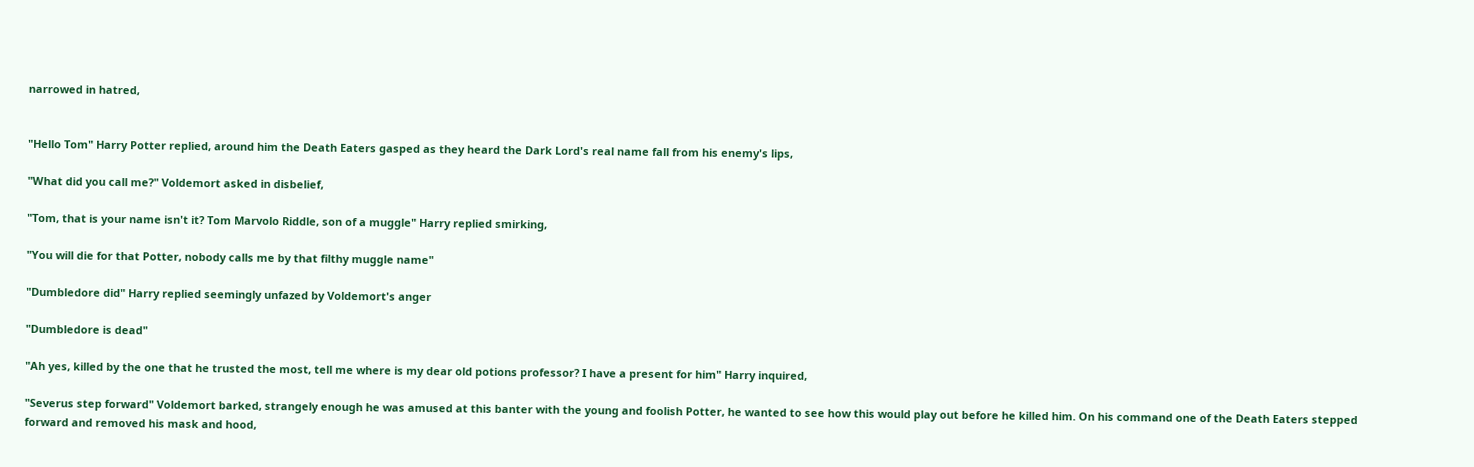narrowed in hatred,


"Hello Tom" Harry Potter replied, around him the Death Eaters gasped as they heard the Dark Lord's real name fall from his enemy's lips,

"What did you call me?" Voldemort asked in disbelief,

"Tom, that is your name isn't it? Tom Marvolo Riddle, son of a muggle" Harry replied smirking,

"You will die for that Potter, nobody calls me by that filthy muggle name"

"Dumbledore did" Harry replied seemingly unfazed by Voldemort's anger

"Dumbledore is dead"

"Ah yes, killed by the one that he trusted the most, tell me where is my dear old potions professor? I have a present for him" Harry inquired,

"Severus step forward" Voldemort barked, strangely enough he was amused at this banter with the young and foolish Potter, he wanted to see how this would play out before he killed him. On his command one of the Death Eaters stepped forward and removed his mask and hood,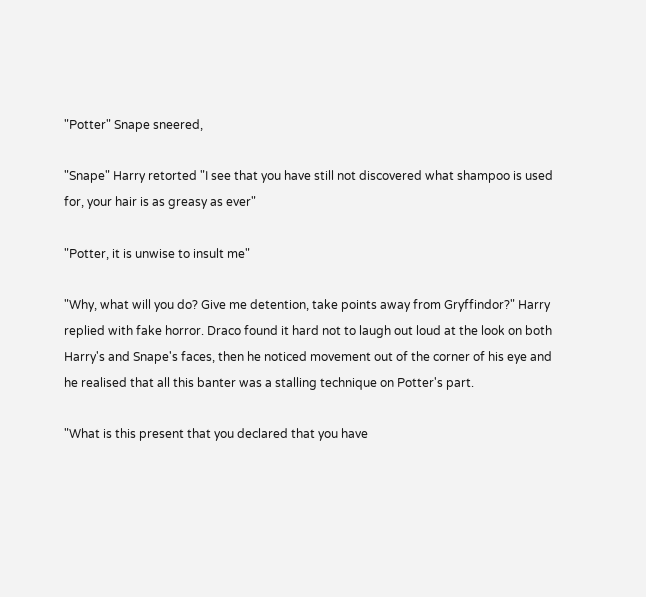"Potter" Snape sneered,

"Snape" Harry retorted "I see that you have still not discovered what shampoo is used for, your hair is as greasy as ever"

"Potter, it is unwise to insult me"

"Why, what will you do? Give me detention, take points away from Gryffindor?" Harry replied with fake horror. Draco found it hard not to laugh out loud at the look on both Harry's and Snape's faces, then he noticed movement out of the corner of his eye and he realised that all this banter was a stalling technique on Potter's part.

"What is this present that you declared that you have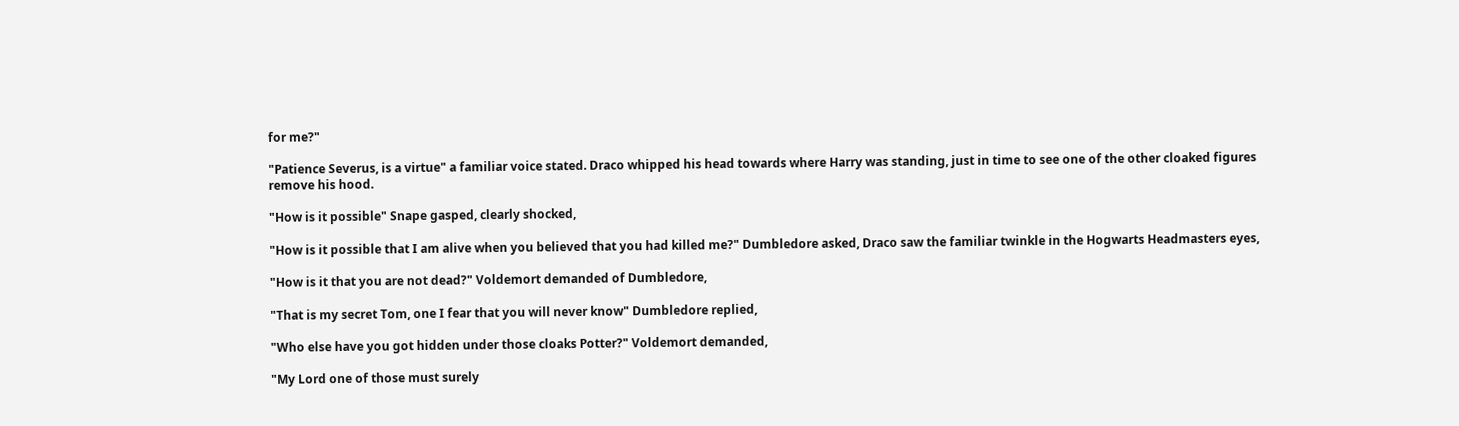for me?"

"Patience Severus, is a virtue" a familiar voice stated. Draco whipped his head towards where Harry was standing, just in time to see one of the other cloaked figures remove his hood.

"How is it possible" Snape gasped, clearly shocked,

"How is it possible that I am alive when you believed that you had killed me?" Dumbledore asked, Draco saw the familiar twinkle in the Hogwarts Headmasters eyes,

"How is it that you are not dead?" Voldemort demanded of Dumbledore,

"That is my secret Tom, one I fear that you will never know" Dumbledore replied,

"Who else have you got hidden under those cloaks Potter?" Voldemort demanded,

"My Lord one of those must surely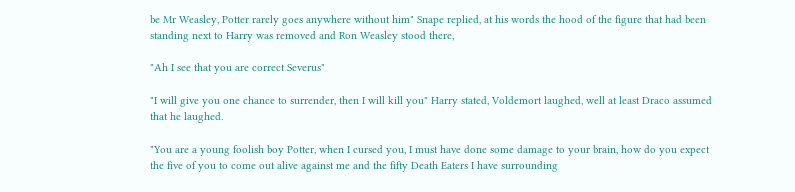be Mr Weasley, Potter rarely goes anywhere without him" Snape replied, at his words the hood of the figure that had been standing next to Harry was removed and Ron Weasley stood there,

"Ah I see that you are correct Severus"

"I will give you one chance to surrender, then I will kill you" Harry stated, Voldemort laughed, well at least Draco assumed that he laughed.

"You are a young foolish boy Potter, when I cursed you, I must have done some damage to your brain, how do you expect the five of you to come out alive against me and the fifty Death Eaters I have surrounding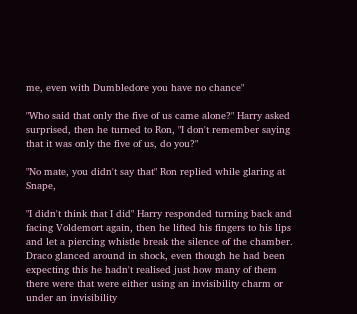me, even with Dumbledore you have no chance"

"Who said that only the five of us came alone?" Harry asked surprised, then he turned to Ron, "I don't remember saying that it was only the five of us, do you?"

"No mate, you didn't say that" Ron replied while glaring at Snape,

"I didn't think that I did" Harry responded turning back and facing Voldemort again, then he lifted his fingers to his lips and let a piercing whistle break the silence of the chamber. Draco glanced around in shock, even though he had been expecting this he hadn't realised just how many of them there were that were either using an invisibility charm or under an invisibility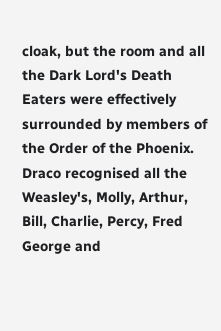cloak, but the room and all the Dark Lord's Death Eaters were effectively surrounded by members of the Order of the Phoenix. Draco recognised all the Weasley's, Molly, Arthur, Bill, Charlie, Percy, Fred George and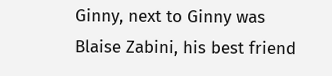Ginny, next to Ginny was Blaise Zabini, his best friend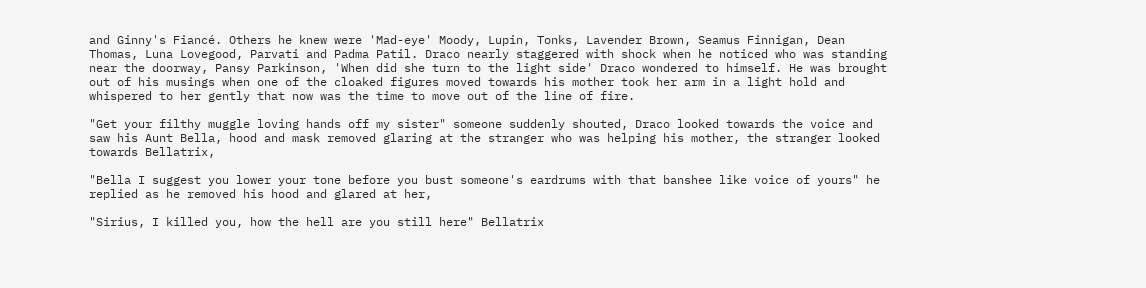and Ginny's Fiancé. Others he knew were 'Mad-eye' Moody, Lupin, Tonks, Lavender Brown, Seamus Finnigan, Dean Thomas, Luna Lovegood, Parvati and Padma Patil. Draco nearly staggered with shock when he noticed who was standing near the doorway, Pansy Parkinson, 'When did she turn to the light side' Draco wondered to himself. He was brought out of his musings when one of the cloaked figures moved towards his mother took her arm in a light hold and whispered to her gently that now was the time to move out of the line of fire.

"Get your filthy muggle loving hands off my sister" someone suddenly shouted, Draco looked towards the voice and saw his Aunt Bella, hood and mask removed glaring at the stranger who was helping his mother, the stranger looked towards Bellatrix,

"Bella I suggest you lower your tone before you bust someone's eardrums with that banshee like voice of yours" he replied as he removed his hood and glared at her,

"Sirius, I killed you, how the hell are you still here" Bellatrix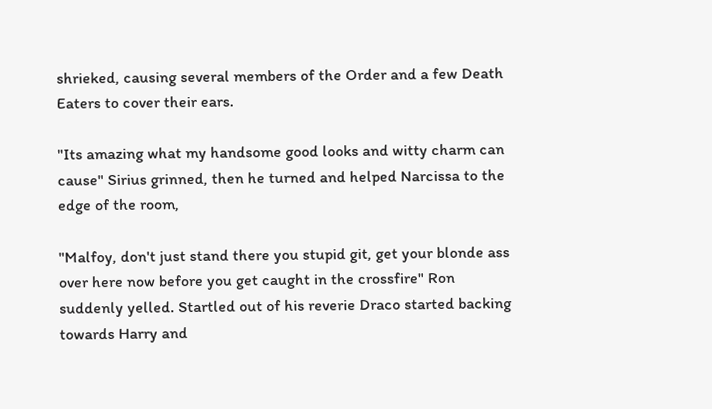shrieked, causing several members of the Order and a few Death Eaters to cover their ears.

"Its amazing what my handsome good looks and witty charm can cause" Sirius grinned, then he turned and helped Narcissa to the edge of the room,

"Malfoy, don't just stand there you stupid git, get your blonde ass over here now before you get caught in the crossfire" Ron suddenly yelled. Startled out of his reverie Draco started backing towards Harry and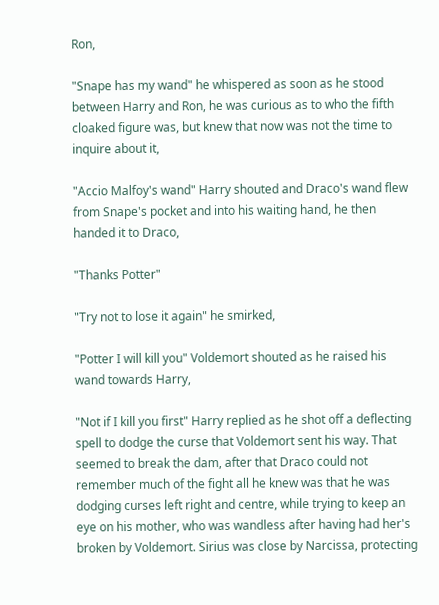Ron,

"Snape has my wand" he whispered as soon as he stood between Harry and Ron, he was curious as to who the fifth cloaked figure was, but knew that now was not the time to inquire about it,

"Accio Malfoy's wand" Harry shouted and Draco's wand flew from Snape's pocket and into his waiting hand, he then handed it to Draco,

"Thanks Potter"

"Try not to lose it again" he smirked,

"Potter I will kill you" Voldemort shouted as he raised his wand towards Harry,

"Not if I kill you first" Harry replied as he shot off a deflecting spell to dodge the curse that Voldemort sent his way. That seemed to break the dam, after that Draco could not remember much of the fight all he knew was that he was dodging curses left right and centre, while trying to keep an eye on his mother, who was wandless after having had her's broken by Voldemort. Sirius was close by Narcissa, protecting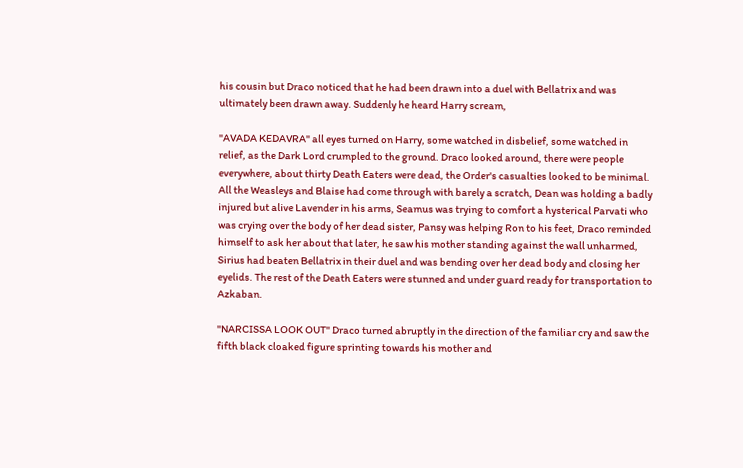his cousin but Draco noticed that he had been drawn into a duel with Bellatrix and was ultimately been drawn away. Suddenly he heard Harry scream,

"AVADA KEDAVRA" all eyes turned on Harry, some watched in disbelief, some watched in relief, as the Dark Lord crumpled to the ground. Draco looked around, there were people everywhere, about thirty Death Eaters were dead, the Order's casualties looked to be minimal. All the Weasleys and Blaise had come through with barely a scratch, Dean was holding a badly injured but alive Lavender in his arms, Seamus was trying to comfort a hysterical Parvati who was crying over the body of her dead sister, Pansy was helping Ron to his feet, Draco reminded himself to ask her about that later, he saw his mother standing against the wall unharmed, Sirius had beaten Bellatrix in their duel and was bending over her dead body and closing her eyelids. The rest of the Death Eaters were stunned and under guard ready for transportation to Azkaban.

"NARCISSA LOOK OUT" Draco turned abruptly in the direction of the familiar cry and saw the fifth black cloaked figure sprinting towards his mother and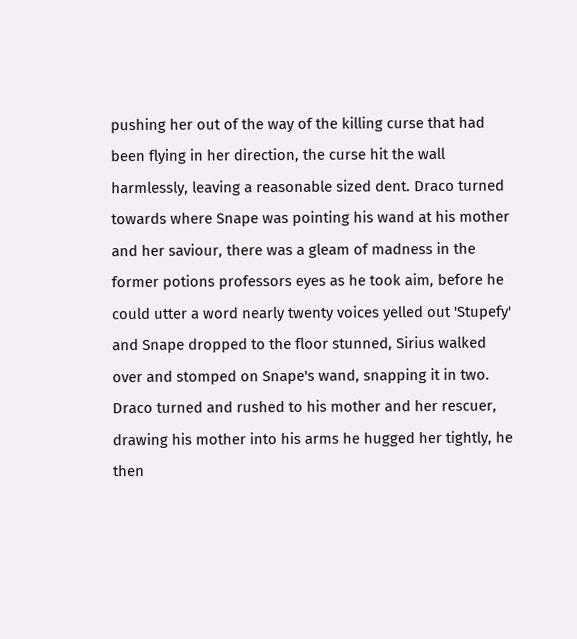pushing her out of the way of the killing curse that had been flying in her direction, the curse hit the wall harmlessly, leaving a reasonable sized dent. Draco turned towards where Snape was pointing his wand at his mother and her saviour, there was a gleam of madness in the former potions professors eyes as he took aim, before he could utter a word nearly twenty voices yelled out 'Stupefy' and Snape dropped to the floor stunned, Sirius walked over and stomped on Snape's wand, snapping it in two. Draco turned and rushed to his mother and her rescuer, drawing his mother into his arms he hugged her tightly, he then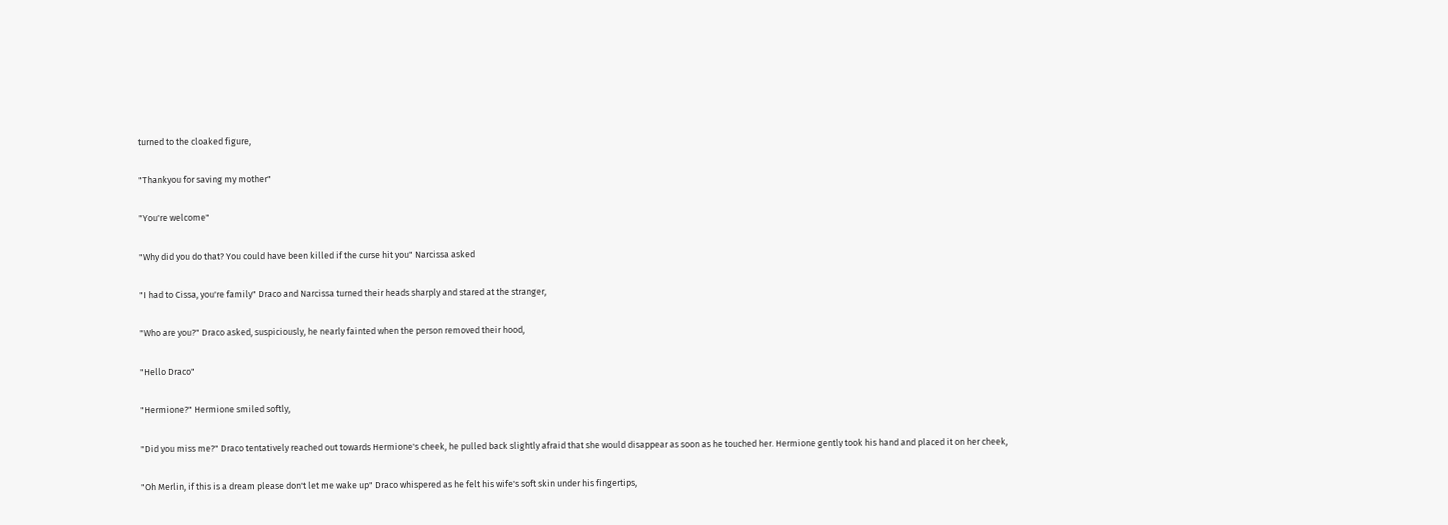turned to the cloaked figure,

"Thankyou for saving my mother"

"You're welcome"

"Why did you do that? You could have been killed if the curse hit you" Narcissa asked

"I had to Cissa, you're family" Draco and Narcissa turned their heads sharply and stared at the stranger,

"Who are you?" Draco asked, suspiciously, he nearly fainted when the person removed their hood,

"Hello Draco"

"Hermione?" Hermione smiled softly,

"Did you miss me?" Draco tentatively reached out towards Hermione's cheek, he pulled back slightly afraid that she would disappear as soon as he touched her. Hermione gently took his hand and placed it on her cheek,

"Oh Merlin, if this is a dream please don't let me wake up" Draco whispered as he felt his wife's soft skin under his fingertips,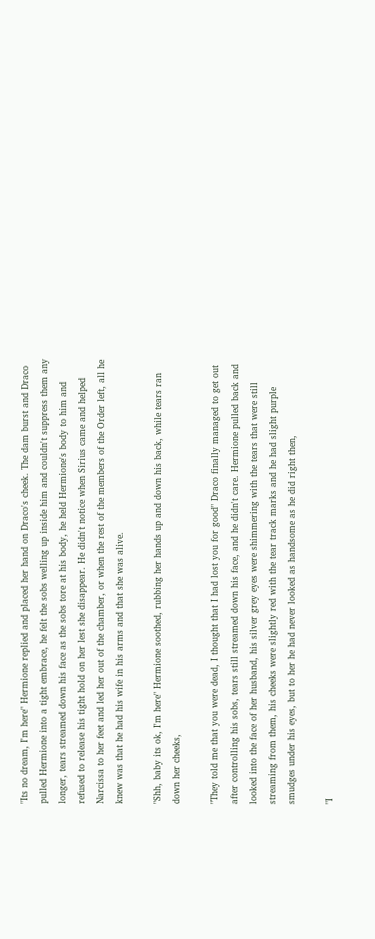"Its no dream, I'm here" Hermione replied and placed her hand on Draco's cheek. The dam burst and Draco pulled Hermione into a tight embrace, he felt the sobs welling up inside him and couldn't suppress them any longer, tears streamed down his face as the sobs tore at his body, he held Hermione's body to him and refused to release his tight hold on her lest she disappear. He didn't notice when Sirius came and helped Narcissa to her feet and led her out of the chamber, or when the rest of the members of the Order left, all he knew was that he had his wife in his arms and that she was alive.

"Shh, baby its ok, I'm here" Hermione soothed, rubbing her hands up and down his back, while tears ran down her cheeks,

"They told me that you were dead, I thought that I had lost you for good" Draco finally managed to get out after controlling his sobs, tears still streamed down his face, and he didn't care. Hermione pulled back and looked into the face of her husband, his silver grey eyes were shimmering with the tears that were still streaming from them, his cheeks were slightly red with the tear track marks and he had slight purple smudges under his eyes, but to her he had never looked as handsome as he did right then,

"I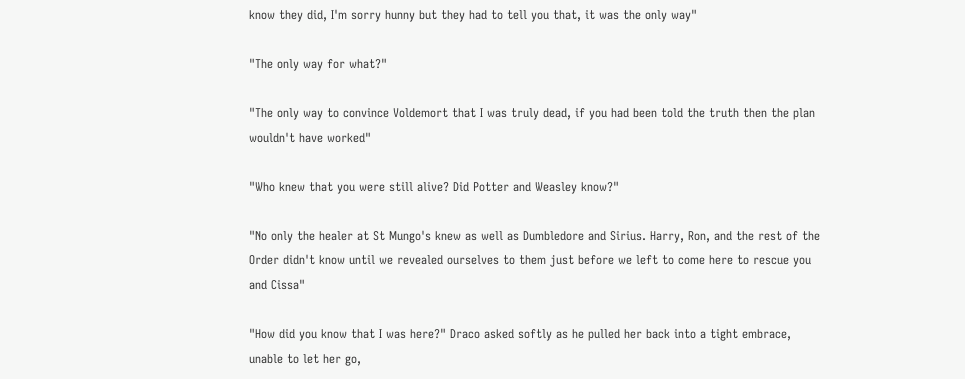know they did, I'm sorry hunny but they had to tell you that, it was the only way"

"The only way for what?"

"The only way to convince Voldemort that I was truly dead, if you had been told the truth then the plan wouldn't have worked"

"Who knew that you were still alive? Did Potter and Weasley know?"

"No only the healer at St Mungo's knew as well as Dumbledore and Sirius. Harry, Ron, and the rest of the Order didn't know until we revealed ourselves to them just before we left to come here to rescue you and Cissa"

"How did you know that I was here?" Draco asked softly as he pulled her back into a tight embrace, unable to let her go,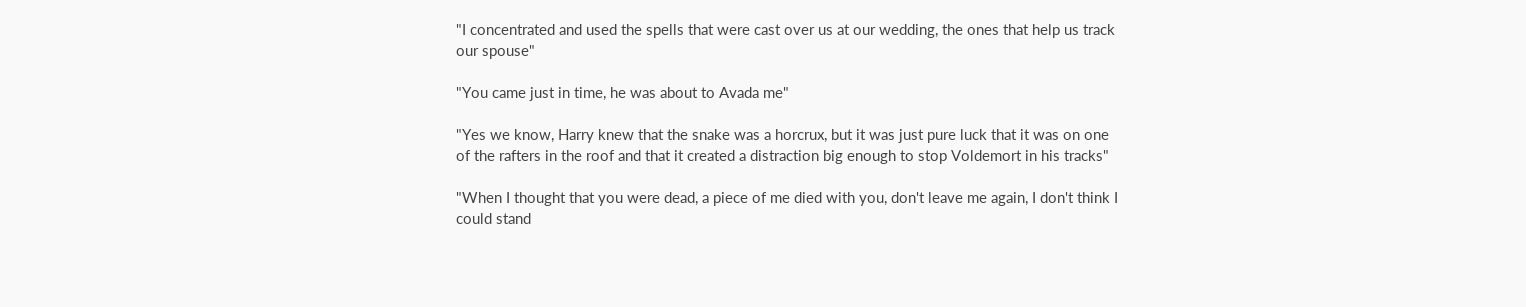"I concentrated and used the spells that were cast over us at our wedding, the ones that help us track our spouse"

"You came just in time, he was about to Avada me"

"Yes we know, Harry knew that the snake was a horcrux, but it was just pure luck that it was on one of the rafters in the roof and that it created a distraction big enough to stop Voldemort in his tracks"

"When I thought that you were dead, a piece of me died with you, don't leave me again, I don't think I could stand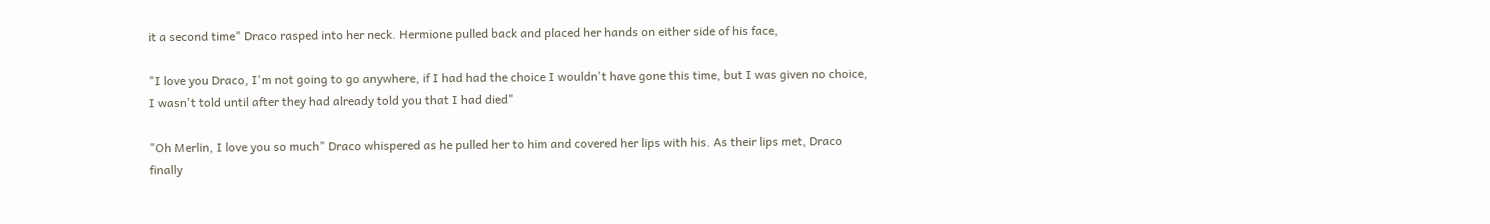it a second time" Draco rasped into her neck. Hermione pulled back and placed her hands on either side of his face,

"I love you Draco, I'm not going to go anywhere, if I had had the choice I wouldn't have gone this time, but I was given no choice, I wasn't told until after they had already told you that I had died"

"Oh Merlin, I love you so much" Draco whispered as he pulled her to him and covered her lips with his. As their lips met, Draco finally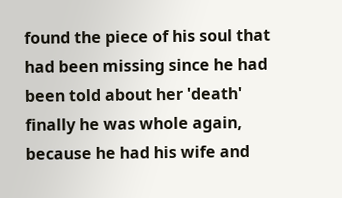found the piece of his soul that had been missing since he had been told about her 'death' finally he was whole again, because he had his wife and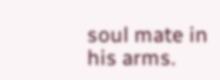soul mate in his arms.